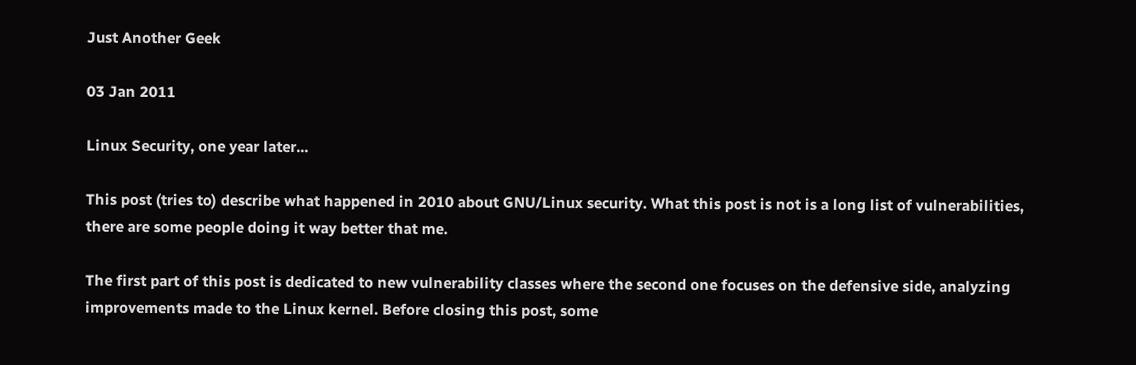Just Another Geek

03 Jan 2011

Linux Security, one year later...

This post (tries to) describe what happened in 2010 about GNU/Linux security. What this post is not is a long list of vulnerabilities, there are some people doing it way better that me.

The first part of this post is dedicated to new vulnerability classes where the second one focuses on the defensive side, analyzing improvements made to the Linux kernel. Before closing this post, some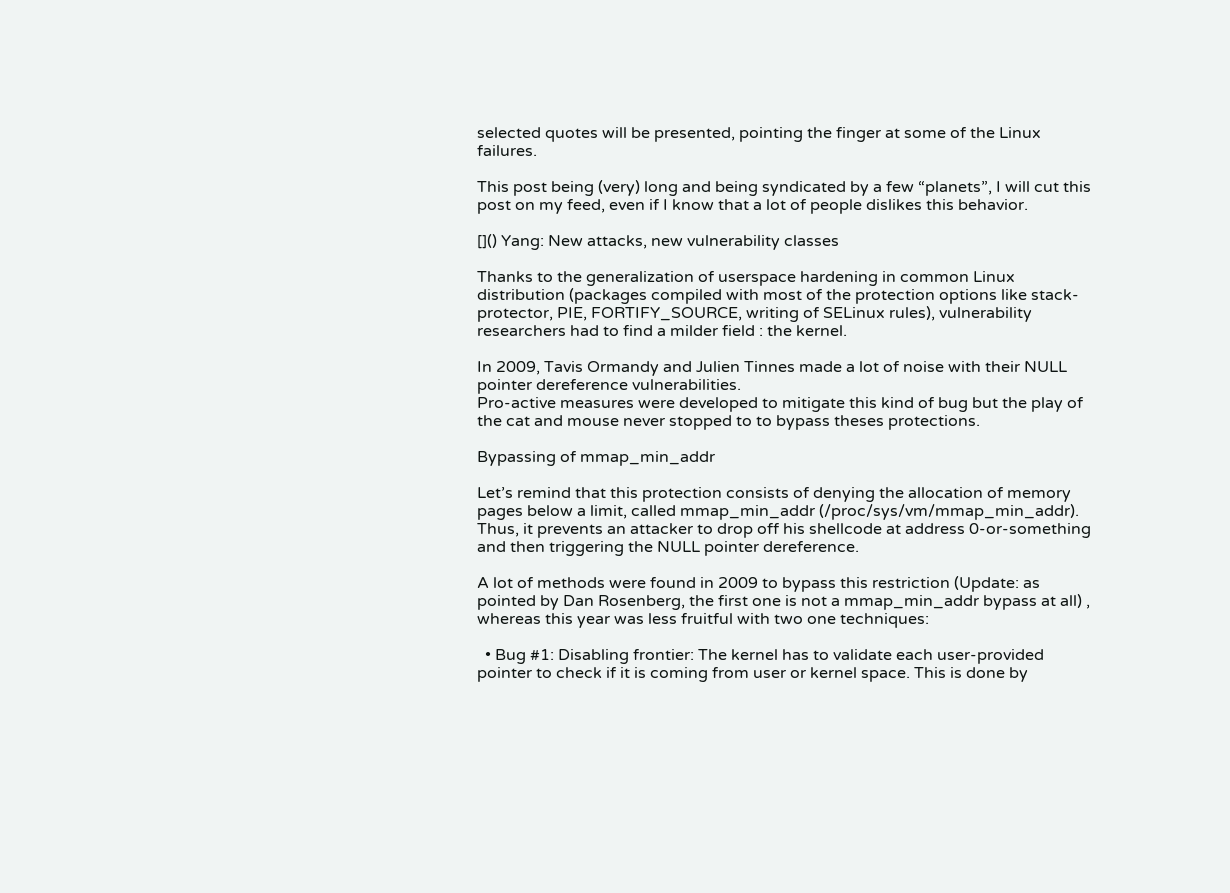selected quotes will be presented, pointing the finger at some of the Linux failures.

This post being (very) long and being syndicated by a few “planets”, I will cut this post on my feed, even if I know that a lot of people dislikes this behavior.

[]() Yang: New attacks, new vulnerability classes

Thanks to the generalization of userspace hardening in common Linux distribution (packages compiled with most of the protection options like stack-protector, PIE, FORTIFY_SOURCE, writing of SELinux rules), vulnerability researchers had to find a milder field : the kernel.

In 2009, Tavis Ormandy and Julien Tinnes made a lot of noise with their NULL pointer dereference vulnerabilities.
Pro-active measures were developed to mitigate this kind of bug but the play of the cat and mouse never stopped to to bypass theses protections.

Bypassing of mmap_min_addr

Let’s remind that this protection consists of denying the allocation of memory pages below a limit, called mmap_min_addr (/proc/sys/vm/mmap_min_addr). Thus, it prevents an attacker to drop off his shellcode at address 0-or-something and then triggering the NULL pointer dereference.

A lot of methods were found in 2009 to bypass this restriction (Update: as pointed by Dan Rosenberg, the first one is not a mmap_min_addr bypass at all) , whereas this year was less fruitful with two one techniques:

  • Bug #1: Disabling frontier: The kernel has to validate each user-provided pointer to check if it is coming from user or kernel space. This is done by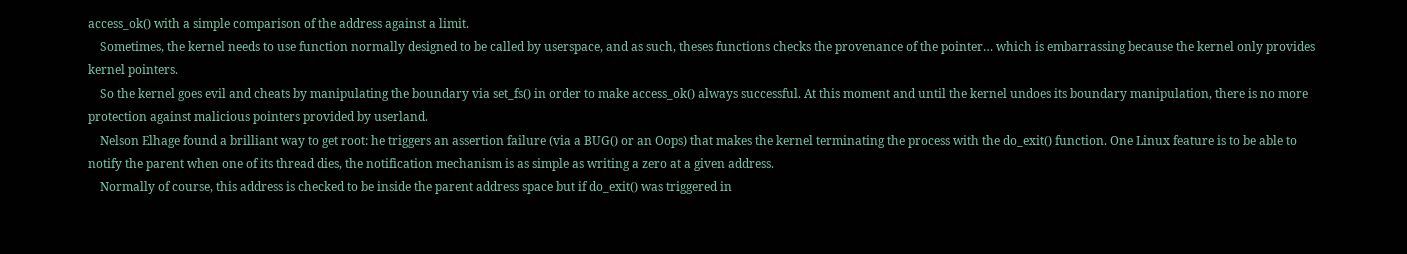access_ok() with a simple comparison of the address against a limit.
    Sometimes, the kernel needs to use function normally designed to be called by userspace, and as such, theses functions checks the provenance of the pointer… which is embarrassing because the kernel only provides kernel pointers.
    So the kernel goes evil and cheats by manipulating the boundary via set_fs() in order to make access_ok() always successful. At this moment and until the kernel undoes its boundary manipulation, there is no more protection against malicious pointers provided by userland.
    Nelson Elhage found a brilliant way to get root: he triggers an assertion failure (via a BUG() or an Oops) that makes the kernel terminating the process with the do_exit() function. One Linux feature is to be able to notify the parent when one of its thread dies, the notification mechanism is as simple as writing a zero at a given address.
    Normally of course, this address is checked to be inside the parent address space but if do_exit() was triggered in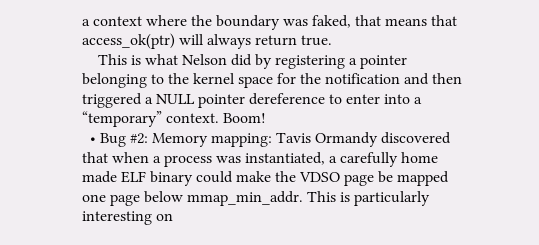a context where the boundary was faked, that means that access_ok(ptr) will always return true.
    This is what Nelson did by registering a pointer belonging to the kernel space for the notification and then triggered a NULL pointer dereference to enter into a “temporary” context. Boom!
  • Bug #2: Memory mapping: Tavis Ormandy discovered that when a process was instantiated, a carefully home made ELF binary could make the VDSO page be mapped one page below mmap_min_addr. This is particularly interesting on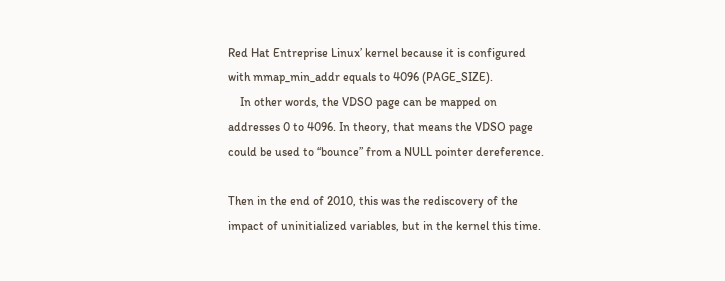Red Hat Entreprise Linux’ kernel because it is configured with mmap_min_addr equals to 4096 (PAGE_SIZE).
    In other words, the VDSO page can be mapped on addresses 0 to 4096. In theory, that means the VDSO page could be used to “bounce” from a NULL pointer dereference.

Then in the end of 2010, this was the rediscovery of the impact of uninitialized variables, but in the kernel this time.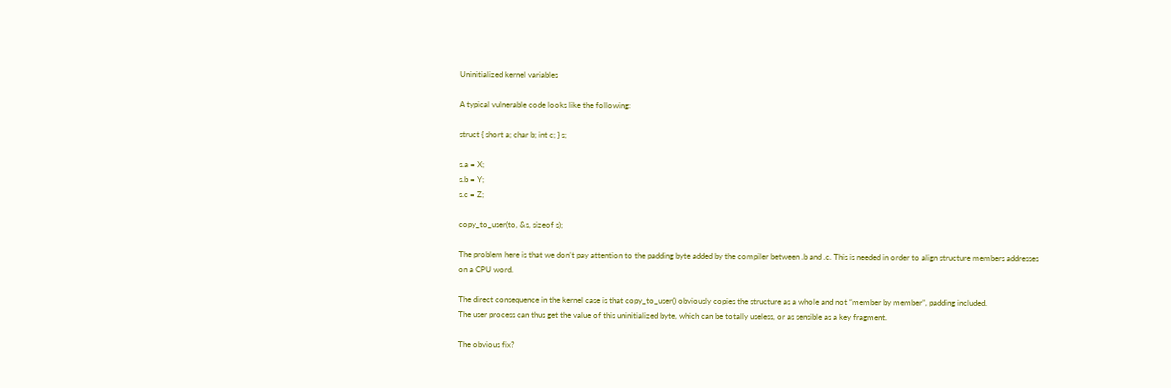Uninitialized kernel variables

A typical vulnerable code looks like the following:

struct { short a; char b; int c; } s;

s.a = X;
s.b = Y;
s.c = Z;

copy_to_user(to, &s, sizeof s);

The problem here is that we don’t pay attention to the padding byte added by the compiler between .b and .c. This is needed in order to align structure members addresses on a CPU word.

The direct consequence in the kernel case is that copy_to_user() obviously copies the structure as a whole and not “member by member”, padding included.
The user process can thus get the value of this uninitialized byte, which can be totally useless, or as sensible as a key fragment.

The obvious fix?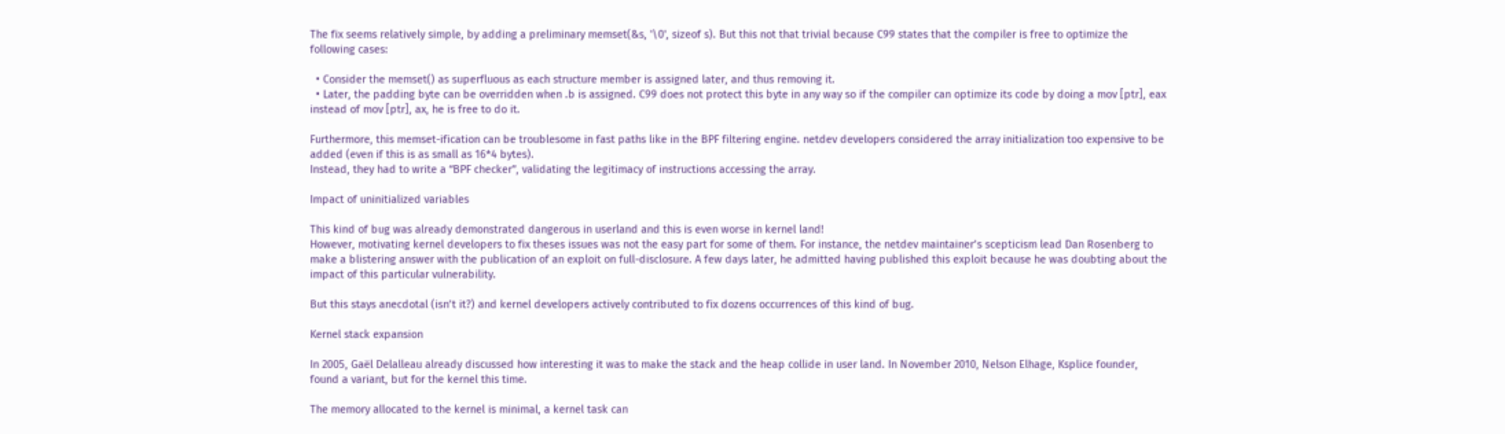The fix seems relatively simple, by adding a preliminary memset(&s, '\0', sizeof s). But this not that trivial because C99 states that the compiler is free to optimize the following cases:

  • Consider the memset() as superfluous as each structure member is assigned later, and thus removing it.
  • Later, the padding byte can be overridden when .b is assigned. C99 does not protect this byte in any way so if the compiler can optimize its code by doing a mov [ptr], eax instead of mov [ptr], ax, he is free to do it.

Furthermore, this memset-ification can be troublesome in fast paths like in the BPF filtering engine. netdev developers considered the array initialization too expensive to be added (even if this is as small as 16*4 bytes).
Instead, they had to write a “BPF checker”, validating the legitimacy of instructions accessing the array.

Impact of uninitialized variables

This kind of bug was already demonstrated dangerous in userland and this is even worse in kernel land!
However, motivating kernel developers to fix theses issues was not the easy part for some of them. For instance, the netdev maintainer’s scepticism lead Dan Rosenberg to make a blistering answer with the publication of an exploit on full-disclosure. A few days later, he admitted having published this exploit because he was doubting about the impact of this particular vulnerability.

But this stays anecdotal (isn’t it?) and kernel developers actively contributed to fix dozens occurrences of this kind of bug.

Kernel stack expansion

In 2005, Gaël Delalleau already discussed how interesting it was to make the stack and the heap collide in user land. In November 2010, Nelson Elhage, Ksplice founder, found a variant, but for the kernel this time.

The memory allocated to the kernel is minimal, a kernel task can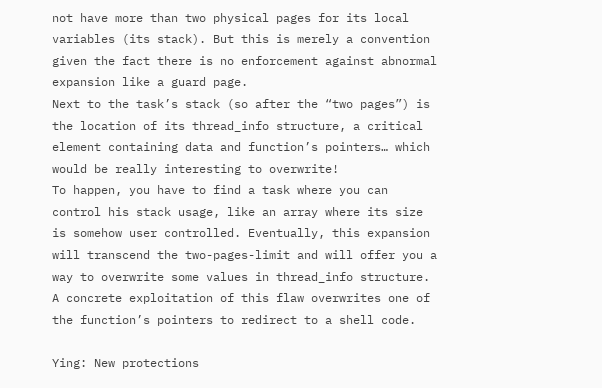not have more than two physical pages for its local variables (its stack). But this is merely a convention given the fact there is no enforcement against abnormal expansion like a guard page.
Next to the task’s stack (so after the “two pages”) is the location of its thread_info structure, a critical element containing data and function’s pointers… which would be really interesting to overwrite!
To happen, you have to find a task where you can control his stack usage, like an array where its size is somehow user controlled. Eventually, this expansion will transcend the two-pages-limit and will offer you a way to overwrite some values in thread_info structure. A concrete exploitation of this flaw overwrites one of the function’s pointers to redirect to a shell code.

Ying: New protections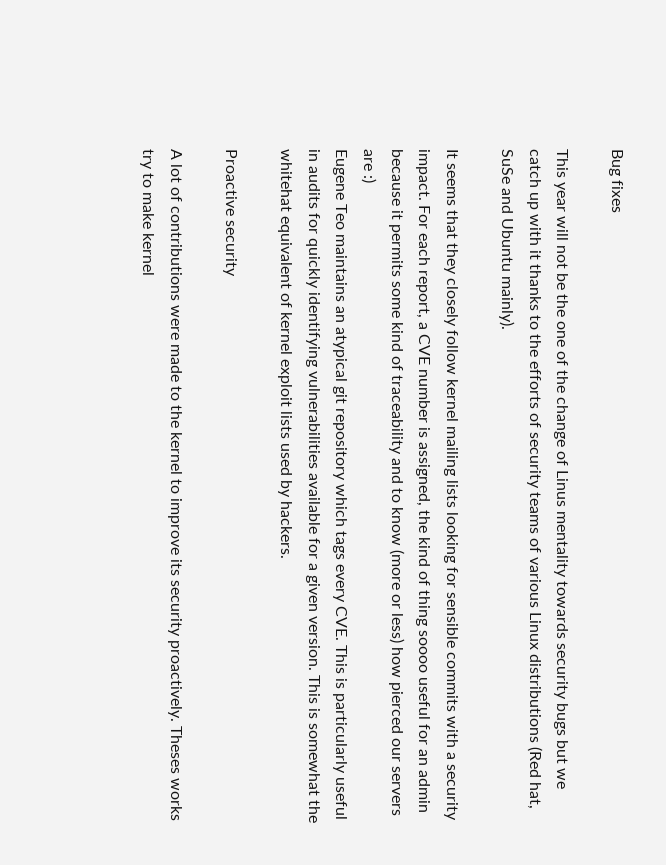Bug fixes

This year will not be the one of the change of Linus mentality towards security bugs but we catch up with it thanks to the efforts of security teams of various Linux distributions (Red hat, SuSe and Ubuntu mainly).

It seems that they closely follow kernel mailing lists looking for sensible commits with a security impact. For each report, a CVE number is assigned, the kind of thing soooo useful for an admin because it permits some kind of traceability and to know (more or less) how pierced our servers are :)
Eugene Teo maintains an atypical git repository which tags every CVE. This is particularly useful in audits for quickly identifying vulnerabilities available for a given version. This is somewhat the whitehat equivalent of kernel exploit lists used by hackers.

Proactive security

A lot of contributions were made to the kernel to improve its security proactively. Theses works try to make kernel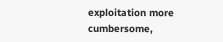exploitation more cumbersome,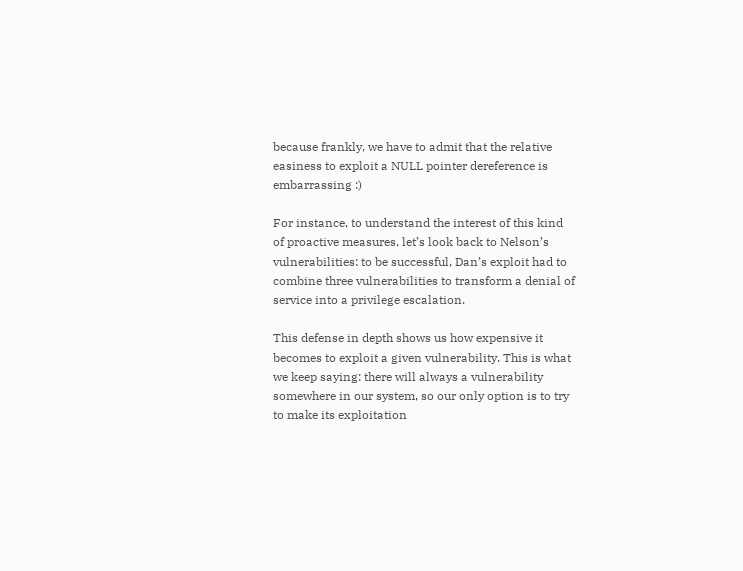because frankly, we have to admit that the relative easiness to exploit a NULL pointer dereference is embarrassing :)

For instance, to understand the interest of this kind of proactive measures, let’s look back to Nelson’s vulnerabilities: to be successful, Dan’s exploit had to combine three vulnerabilities to transform a denial of service into a privilege escalation.

This defense in depth shows us how expensive it becomes to exploit a given vulnerability. This is what we keep saying: there will always a vulnerability somewhere in our system, so our only option is to try to make its exploitation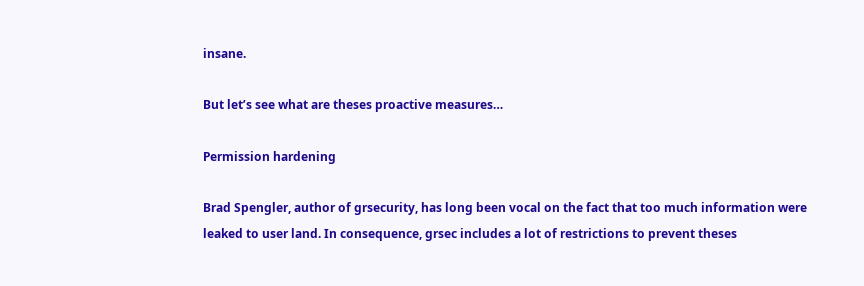insane.

But let’s see what are theses proactive measures…

Permission hardening

Brad Spengler, author of grsecurity, has long been vocal on the fact that too much information were leaked to user land. In consequence, grsec includes a lot of restrictions to prevent theses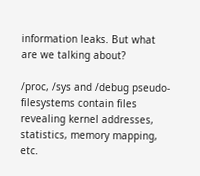information leaks. But what are we talking about?

/proc, /sys and /debug pseudo-filesystems contain files revealing kernel addresses, statistics, memory mapping, etc.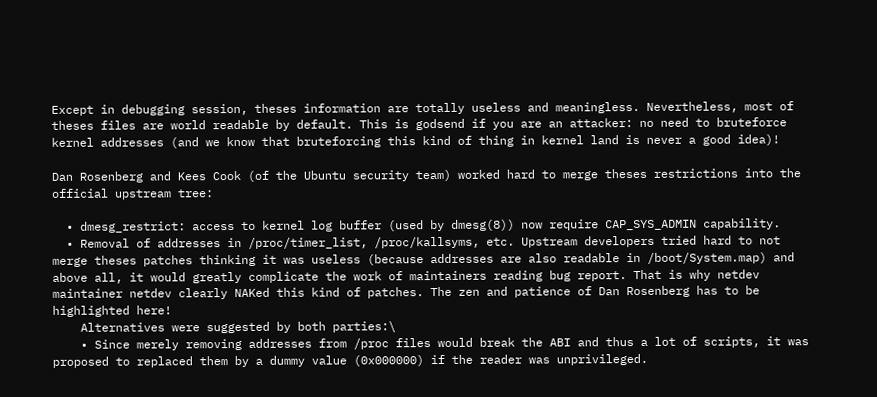Except in debugging session, theses information are totally useless and meaningless. Nevertheless, most of theses files are world readable by default. This is godsend if you are an attacker: no need to bruteforce kernel addresses (and we know that bruteforcing this kind of thing in kernel land is never a good idea)!

Dan Rosenberg and Kees Cook (of the Ubuntu security team) worked hard to merge theses restrictions into the official upstream tree:

  • dmesg_restrict: access to kernel log buffer (used by dmesg(8)) now require CAP_SYS_ADMIN capability.
  • Removal of addresses in /proc/timer_list, /proc/kallsyms, etc. Upstream developers tried hard to not merge theses patches thinking it was useless (because addresses are also readable in /boot/System.map) and above all, it would greatly complicate the work of maintainers reading bug report. That is why netdev maintainer netdev clearly NAKed this kind of patches. The zen and patience of Dan Rosenberg has to be highlighted here!
    Alternatives were suggested by both parties:\
    • Since merely removing addresses from /proc files would break the ABI and thus a lot of scripts, it was proposed to replaced them by a dummy value (0x000000) if the reader was unprivileged.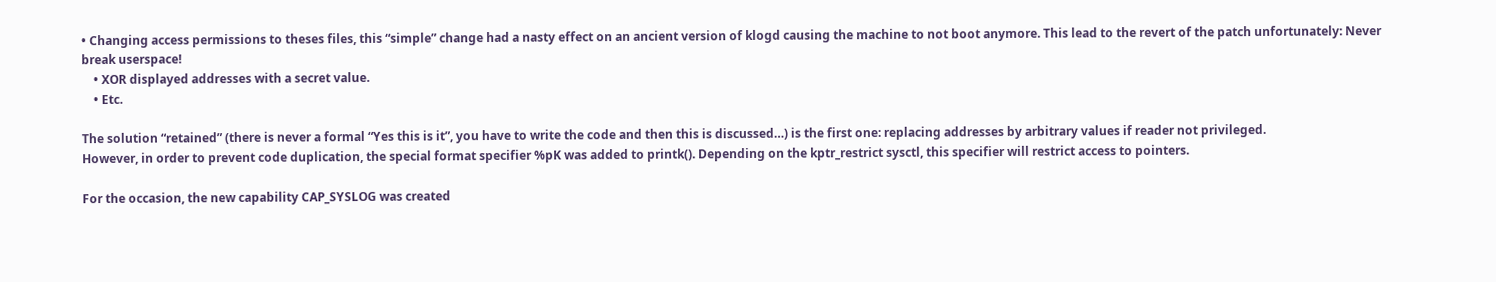• Changing access permissions to theses files, this “simple” change had a nasty effect on an ancient version of klogd causing the machine to not boot anymore. This lead to the revert of the patch unfortunately: Never break userspace!
    • XOR displayed addresses with a secret value.
    • Etc.

The solution “retained” (there is never a formal “Yes this is it”, you have to write the code and then this is discussed…) is the first one: replacing addresses by arbitrary values if reader not privileged.
However, in order to prevent code duplication, the special format specifier %pK was added to printk(). Depending on the kptr_restrict sysctl, this specifier will restrict access to pointers.

For the occasion, the new capability CAP_SYSLOG was created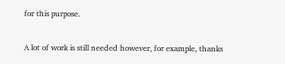for this purpose.

A lot of work is still needed however, for example, thanks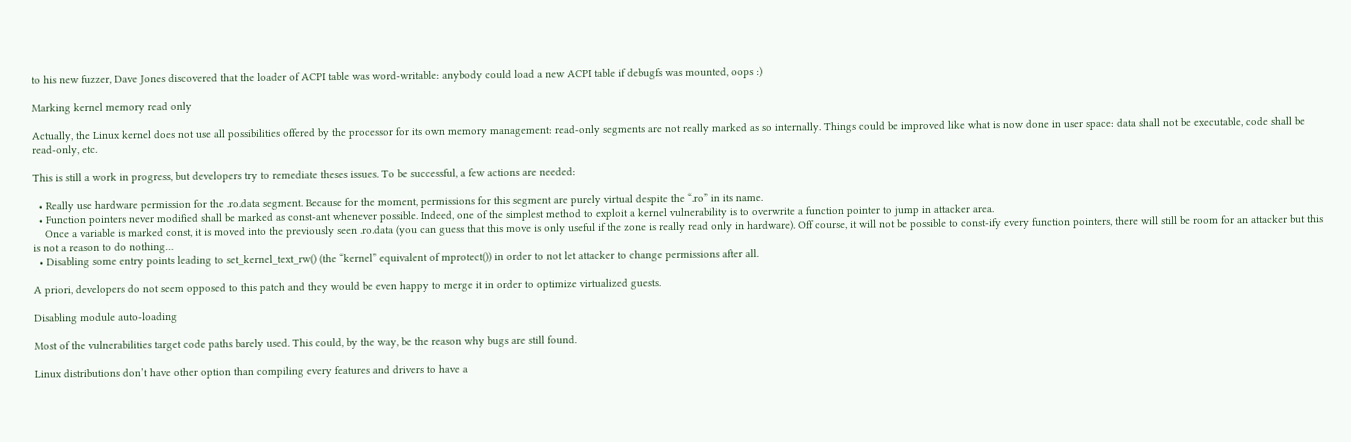to his new fuzzer, Dave Jones discovered that the loader of ACPI table was word-writable: anybody could load a new ACPI table if debugfs was mounted, oops :)

Marking kernel memory read only

Actually, the Linux kernel does not use all possibilities offered by the processor for its own memory management: read-only segments are not really marked as so internally. Things could be improved like what is now done in user space: data shall not be executable, code shall be read-only, etc.

This is still a work in progress, but developers try to remediate theses issues. To be successful, a few actions are needed:

  • Really use hardware permission for the .ro.data segment. Because for the moment, permissions for this segment are purely virtual despite the “.ro” in its name.
  • Function pointers never modified shall be marked as const-ant whenever possible. Indeed, one of the simplest method to exploit a kernel vulnerability is to overwrite a function pointer to jump in attacker area.
    Once a variable is marked const, it is moved into the previously seen .ro.data (you can guess that this move is only useful if the zone is really read only in hardware). Off course, it will not be possible to const-ify every function pointers, there will still be room for an attacker but this is not a reason to do nothing…
  • Disabling some entry points leading to set_kernel_text_rw() (the “kernel” equivalent of mprotect()) in order to not let attacker to change permissions after all.

A priori, developers do not seem opposed to this patch and they would be even happy to merge it in order to optimize virtualized guests.

Disabling module auto-loading

Most of the vulnerabilities target code paths barely used. This could, by the way, be the reason why bugs are still found.

Linux distributions don’t have other option than compiling every features and drivers to have a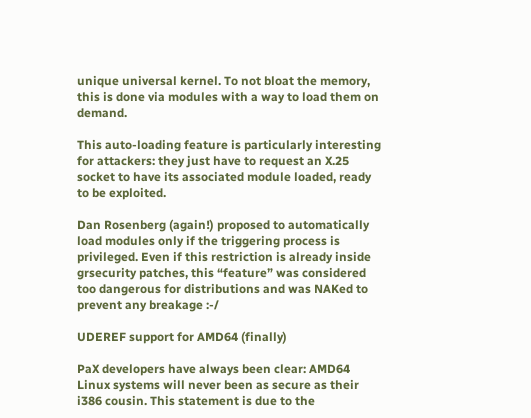unique universal kernel. To not bloat the memory, this is done via modules with a way to load them on demand.

This auto-loading feature is particularly interesting for attackers: they just have to request an X.25 socket to have its associated module loaded, ready to be exploited.

Dan Rosenberg (again!) proposed to automatically load modules only if the triggering process is privileged. Even if this restriction is already inside grsecurity patches, this “feature” was considered too dangerous for distributions and was NAKed to prevent any breakage :-/

UDEREF support for AMD64 (finally)

PaX developers have always been clear: AMD64 Linux systems will never been as secure as their i386 cousin. This statement is due to the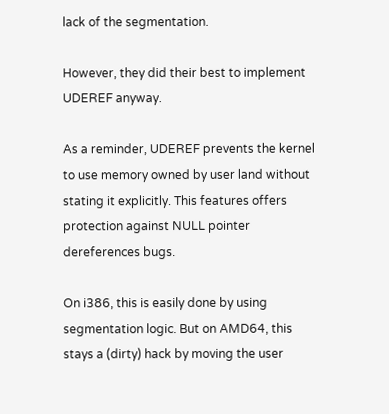lack of the segmentation.

However, they did their best to implement UDEREF anyway.

As a reminder, UDEREF prevents the kernel to use memory owned by user land without stating it explicitly. This features offers protection against NULL pointer dereferences bugs.

On i386, this is easily done by using segmentation logic. But on AMD64, this stays a (dirty) hack by moving the user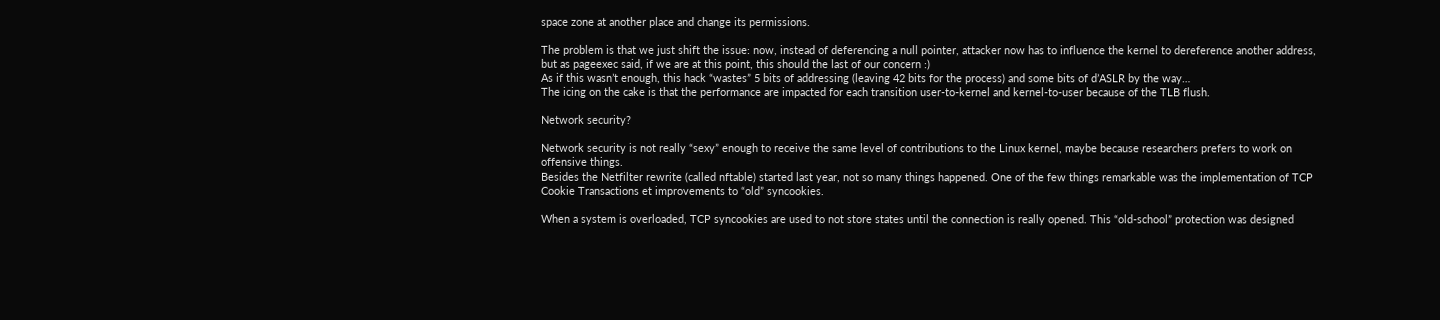space zone at another place and change its permissions.

The problem is that we just shift the issue: now, instead of deferencing a null pointer, attacker now has to influence the kernel to dereference another address, but as pageexec said, if we are at this point, this should the last of our concern :)
As if this wasn’t enough, this hack “wastes” 5 bits of addressing (leaving 42 bits for the process) and some bits of d’ASLR by the way…
The icing on the cake is that the performance are impacted for each transition user-to-kernel and kernel-to-user because of the TLB flush.

Network security?

Network security is not really “sexy” enough to receive the same level of contributions to the Linux kernel, maybe because researchers prefers to work on offensive things.
Besides the Netfilter rewrite (called nftable) started last year, not so many things happened. One of the few things remarkable was the implementation of TCP Cookie Transactions et improvements to “old” syncookies.

When a system is overloaded, TCP syncookies are used to not store states until the connection is really opened. This “old-school” protection was designed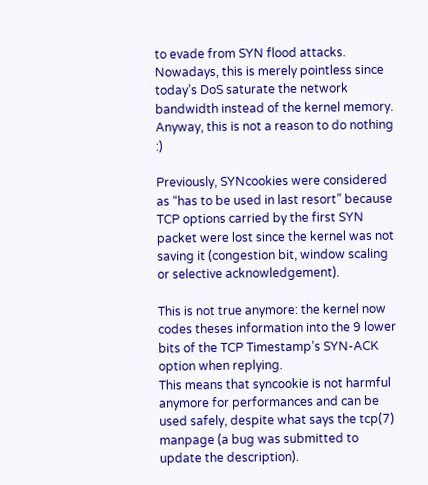to evade from SYN flood attacks. Nowadays, this is merely pointless since today’s DoS saturate the network bandwidth instead of the kernel memory.
Anyway, this is not a reason to do nothing :)

Previously, SYNcookies were considered as “has to be used in last resort” because TCP options carried by the first SYN packet were lost since the kernel was not saving it (congestion bit, window scaling or selective acknowledgement).

This is not true anymore: the kernel now codes theses information into the 9 lower bits of the TCP Timestamp’s SYN-ACK option when replying.
This means that syncookie is not harmful anymore for performances and can be used safely, despite what says the tcp(7) manpage (a bug was submitted to update the description).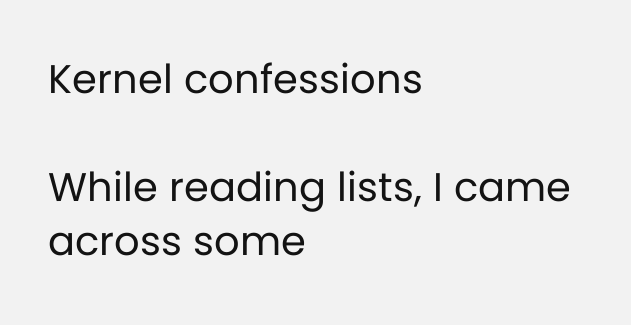Kernel confessions

While reading lists, I came across some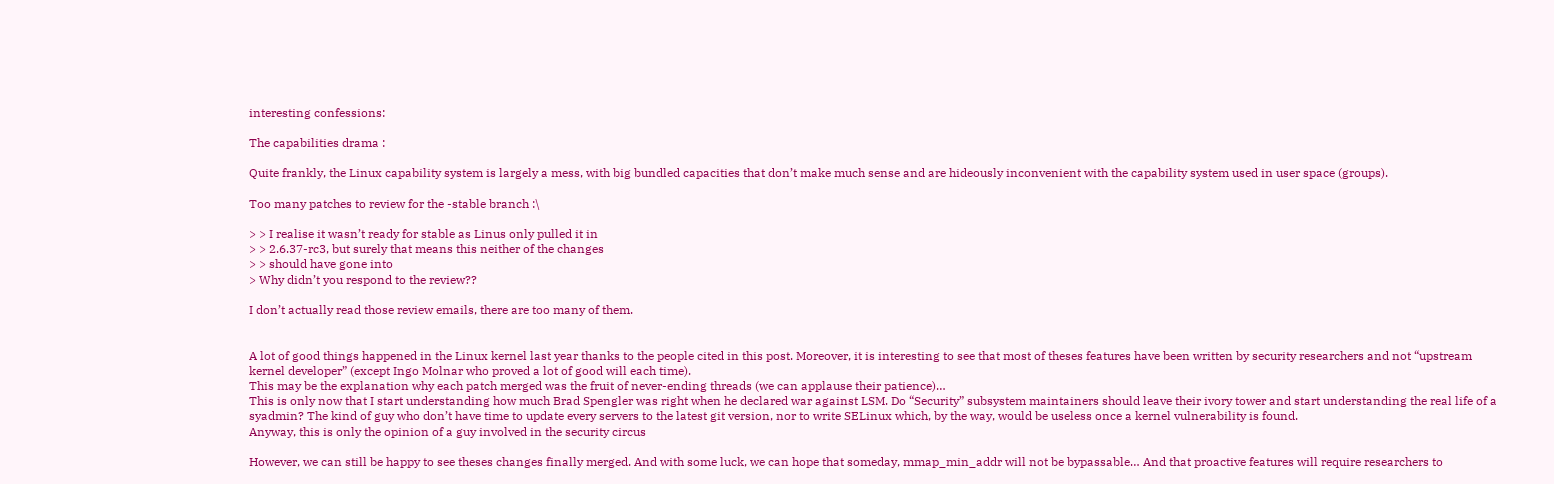interesting confessions:

The capabilities drama :

Quite frankly, the Linux capability system is largely a mess, with big bundled capacities that don’t make much sense and are hideously inconvenient with the capability system used in user space (groups).

Too many patches to review for the -stable branch :\

> > I realise it wasn’t ready for stable as Linus only pulled it in
> > 2.6.37-rc3, but surely that means this neither of the changes
> > should have gone into
> Why didn’t you respond to the review??

I don’t actually read those review emails, there are too many of them.


A lot of good things happened in the Linux kernel last year thanks to the people cited in this post. Moreover, it is interesting to see that most of theses features have been written by security researchers and not “upstream kernel developer” (except Ingo Molnar who proved a lot of good will each time).
This may be the explanation why each patch merged was the fruit of never-ending threads (we can applause their patience)…
This is only now that I start understanding how much Brad Spengler was right when he declared war against LSM. Do “Security” subsystem maintainers should leave their ivory tower and start understanding the real life of a syadmin? The kind of guy who don’t have time to update every servers to the latest git version, nor to write SELinux which, by the way, would be useless once a kernel vulnerability is found.
Anyway, this is only the opinion of a guy involved in the security circus

However, we can still be happy to see theses changes finally merged. And with some luck, we can hope that someday, mmap_min_addr will not be bypassable… And that proactive features will require researchers to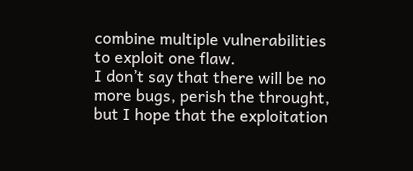combine multiple vulnerabilities to exploit one flaw.
I don’t say that there will be no more bugs, perish the throught, but I hope that the exploitation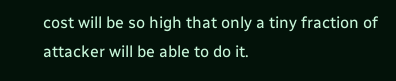cost will be so high that only a tiny fraction of attacker will be able to do it.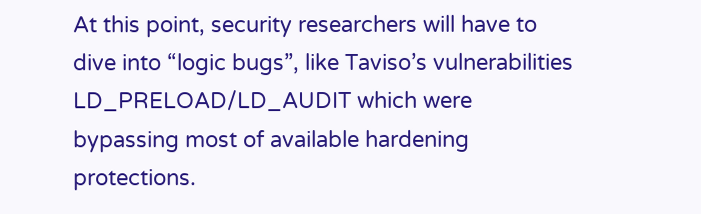At this point, security researchers will have to dive into “logic bugs”, like Taviso’s vulnerabilities LD_PRELOAD/LD_AUDIT which were bypassing most of available hardening protections.